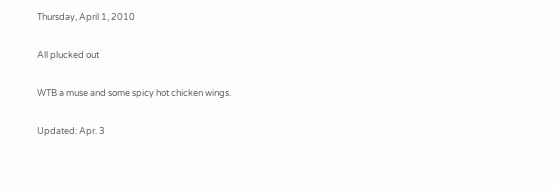Thursday, April 1, 2010

All plucked out

WTB a muse and some spicy hot chicken wings.

Updated: Apr. 3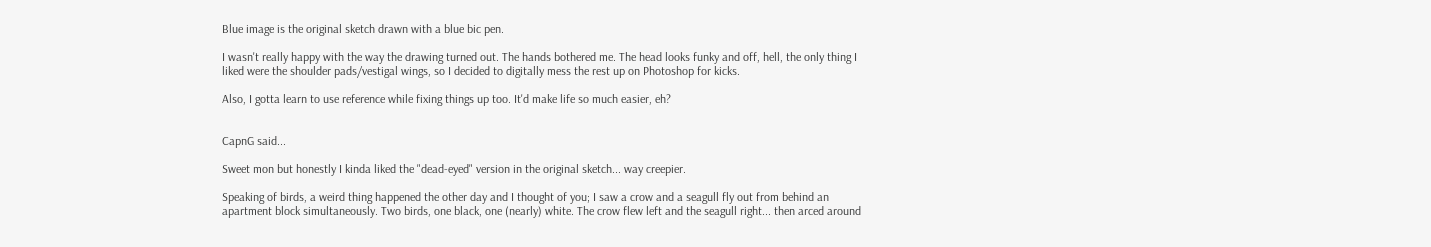Blue image is the original sketch drawn with a blue bic pen.

I wasn't really happy with the way the drawing turned out. The hands bothered me. The head looks funky and off, hell, the only thing I liked were the shoulder pads/vestigal wings, so I decided to digitally mess the rest up on Photoshop for kicks.

Also, I gotta learn to use reference while fixing things up too. It'd make life so much easier, eh?


CapnG said...

Sweet mon but honestly I kinda liked the "dead-eyed" version in the original sketch... way creepier.

Speaking of birds, a weird thing happened the other day and I thought of you; I saw a crow and a seagull fly out from behind an apartment block simultaneously. Two birds, one black, one (nearly) white. The crow flew left and the seagull right... then arced around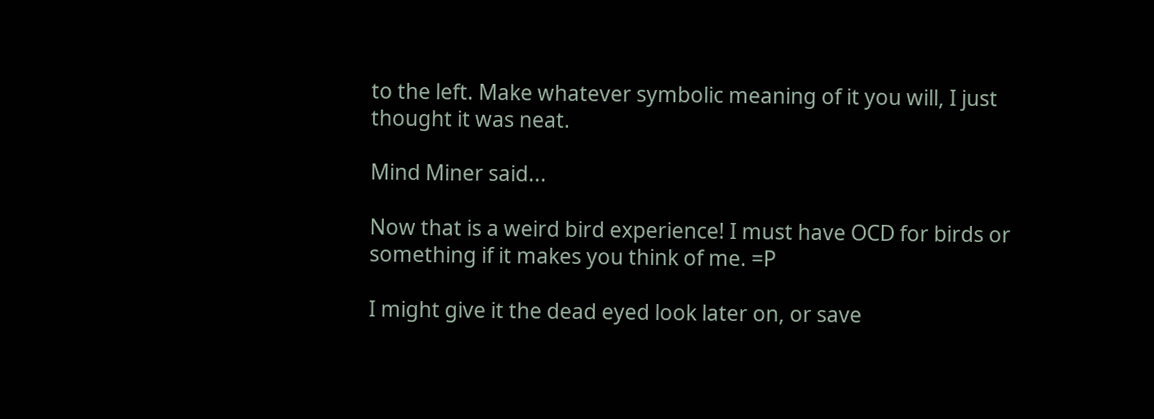to the left. Make whatever symbolic meaning of it you will, I just thought it was neat.

Mind Miner said...

Now that is a weird bird experience! I must have OCD for birds or something if it makes you think of me. =P

I might give it the dead eyed look later on, or save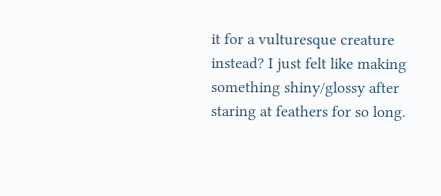it for a vulturesque creature instead? I just felt like making something shiny/glossy after staring at feathers for so long.